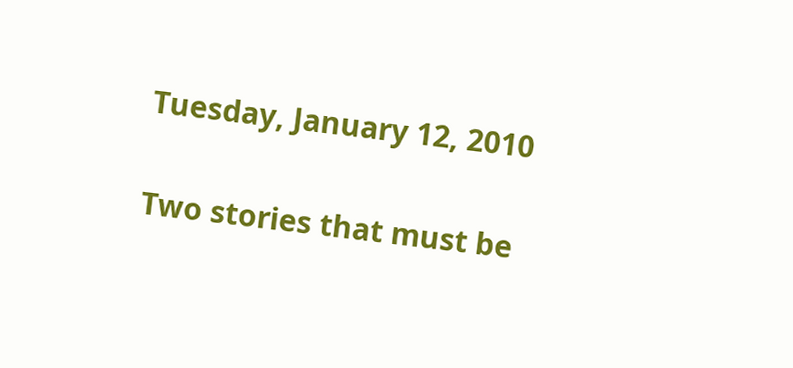Tuesday, January 12, 2010

Two stories that must be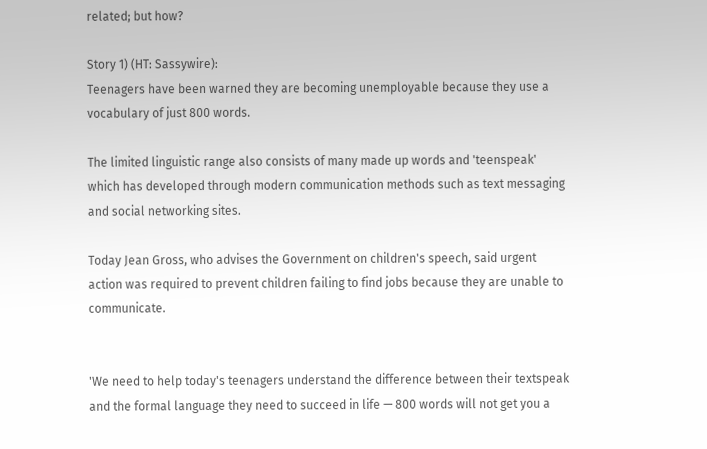related; but how?

Story 1) (HT: Sassywire):
Teenagers have been warned they are becoming unemployable because they use a vocabulary of just 800 words.

The limited linguistic range also consists of many made up words and 'teenspeak' which has developed through modern communication methods such as text messaging and social networking sites.

Today Jean Gross, who advises the Government on children's speech, said urgent action was required to prevent children failing to find jobs because they are unable to communicate.


'We need to help today's teenagers understand the difference between their textspeak and the formal language they need to succeed in life — 800 words will not get you a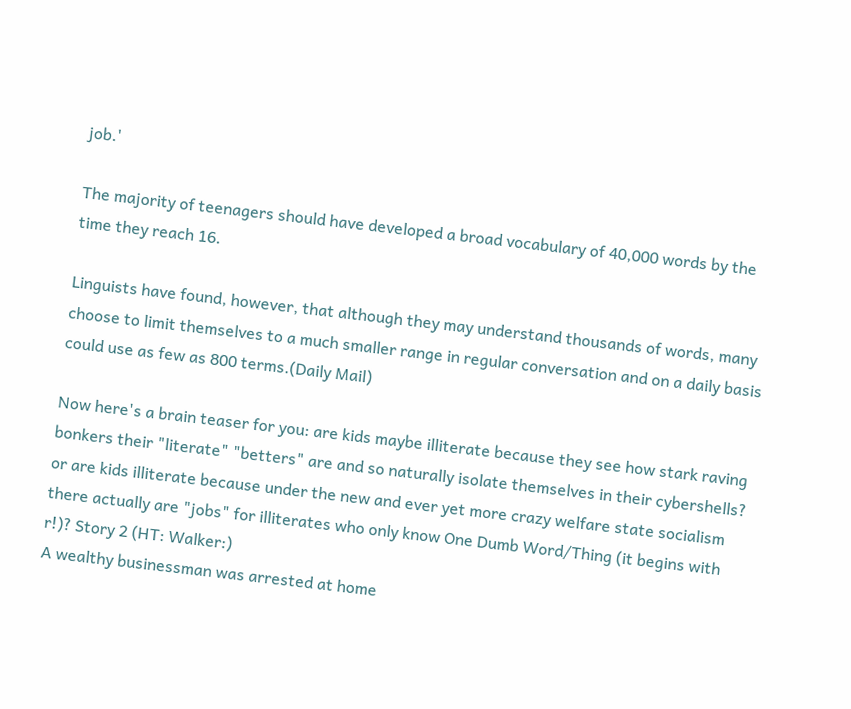job.'

The majority of teenagers should have developed a broad vocabulary of 40,000 words by the time they reach 16.

Linguists have found, however, that although they may understand thousands of words, many choose to limit themselves to a much smaller range in regular conversation and on a daily basis could use as few as 800 terms.(Daily Mail)

Now here's a brain teaser for you: are kids maybe illiterate because they see how stark raving bonkers their "literate" "betters" are and so naturally isolate themselves in their cybershells? or are kids illiterate because under the new and ever yet more crazy welfare state socialism there actually are "jobs" for illiterates who only know One Dumb Word/Thing (it begins with r!)? Story 2 (HT: Walker:)
A wealthy businessman was arrested at home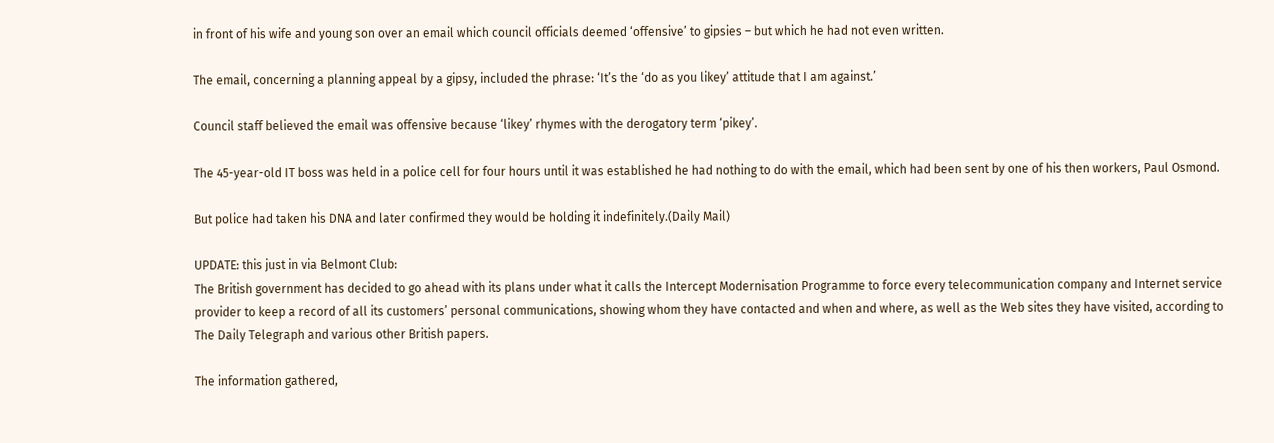in front of his wife and young son over an email which council officials deemed ‘offensive’ to gipsies – but which he had not even written.

The email, concerning a planning appeal by a gipsy, included the phrase: ‘It’s the ‘do as you likey’ attitude that I am against.’

Council staff believed the email was offensive because ‘likey’ rhymes with the derogatory term ‘pikey’.

The 45-year-old IT boss was held in a police cell for four hours until it was established he had nothing to do with the email, which had been sent by one of his then workers, Paul Osmond.

But police had taken his DNA and later confirmed they would be holding it indefinitely.(Daily Mail)

UPDATE: this just in via Belmont Club:
The British government has decided to go ahead with its plans under what it calls the Intercept Modernisation Programme to force every telecommunication company and Internet service provider to keep a record of all its customers’ personal communications, showing whom they have contacted and when and where, as well as the Web sites they have visited, according to The Daily Telegraph and various other British papers.

The information gathered,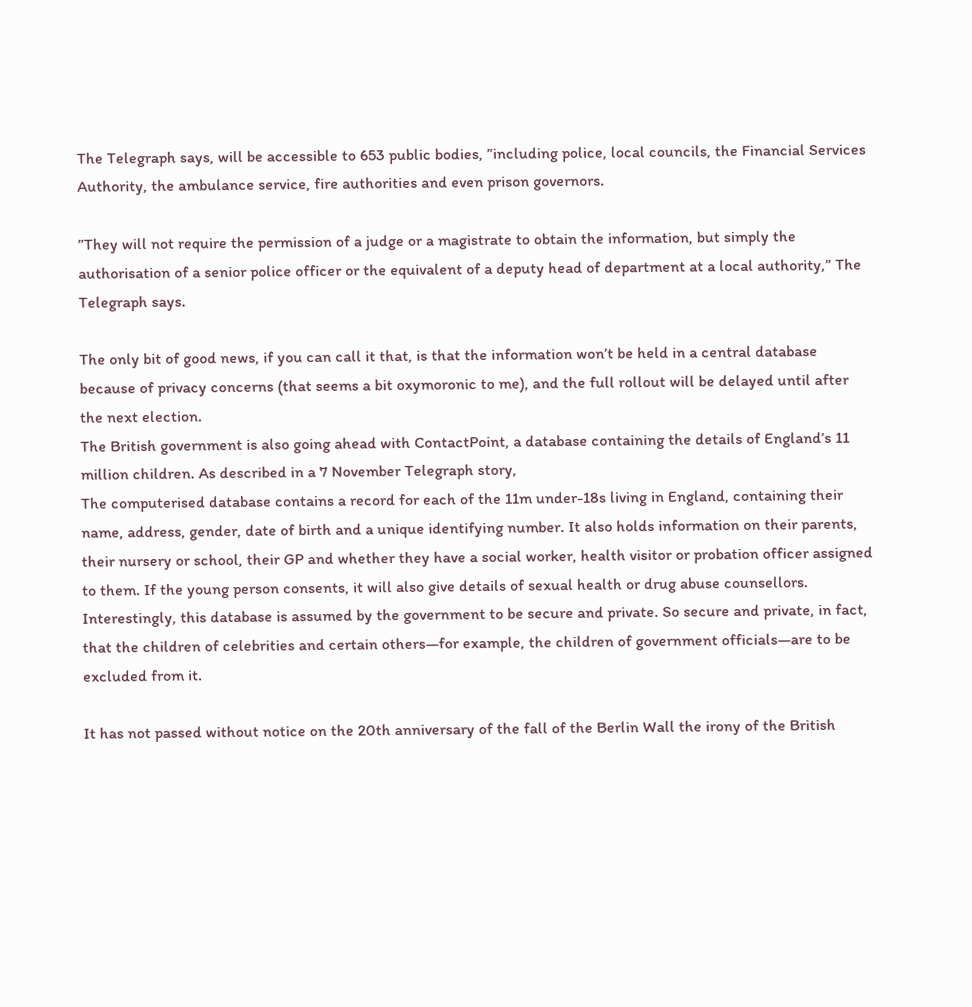The Telegraph says, will be accessible to 653 public bodies, ”including police, local councils, the Financial Services Authority, the ambulance service, fire authorities and even prison governors.

”They will not require the permission of a judge or a magistrate to obtain the information, but simply the authorisation of a senior police officer or the equivalent of a deputy head of department at a local authority,” The Telegraph says.

The only bit of good news, if you can call it that, is that the information won’t be held in a central database because of privacy concerns (that seems a bit oxymoronic to me), and the full rollout will be delayed until after the next election.
The British government is also going ahead with ContactPoint, a database containing the details of England’s 11 million children. As described in a 7 November Telegraph story,
The computerised database contains a record for each of the 11m under-18s living in England, containing their name, address, gender, date of birth and a unique identifying number. It also holds information on their parents, their nursery or school, their GP and whether they have a social worker, health visitor or probation officer assigned to them. If the young person consents, it will also give details of sexual health or drug abuse counsellors.
Interestingly, this database is assumed by the government to be secure and private. So secure and private, in fact, that the children of celebrities and certain others—for example, the children of government officials—are to be excluded from it.

It has not passed without notice on the 20th anniversary of the fall of the Berlin Wall the irony of the British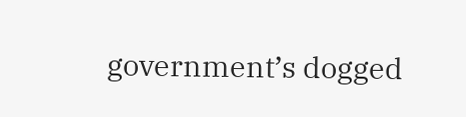government’s dogged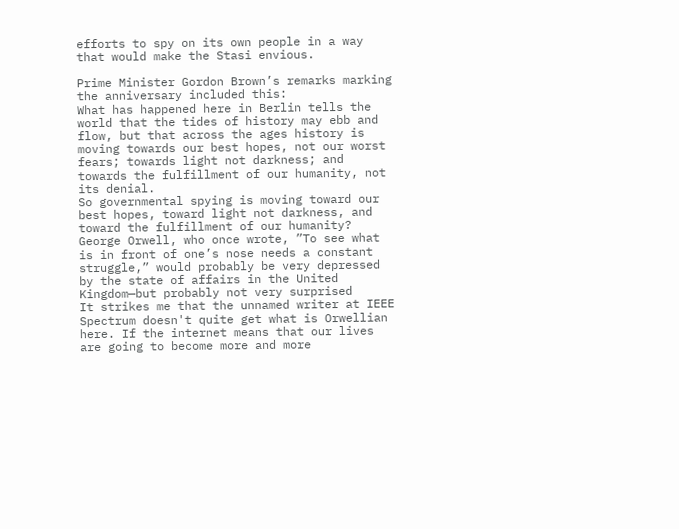efforts to spy on its own people in a way that would make the Stasi envious.

Prime Minister Gordon Brown’s remarks marking the anniversary included this:
What has happened here in Berlin tells the world that the tides of history may ebb and flow, but that across the ages history is moving towards our best hopes, not our worst fears; towards light not darkness; and towards the fulfillment of our humanity, not its denial.
So governmental spying is moving toward our best hopes, toward light not darkness, and toward the fulfillment of our humanity? George Orwell, who once wrote, ”To see what is in front of one’s nose needs a constant struggle,” would probably be very depressed by the state of affairs in the United Kingdom—but probably not very surprised
It strikes me that the unnamed writer at IEEE Spectrum doesn't quite get what is Orwellian here. If the internet means that our lives are going to become more and more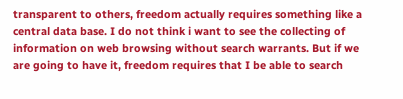transparent to others, freedom actually requires something like a central data base. I do not think i want to see the collecting of information on web browsing without search warrants. But if we are going to have it, freedom requires that I be able to search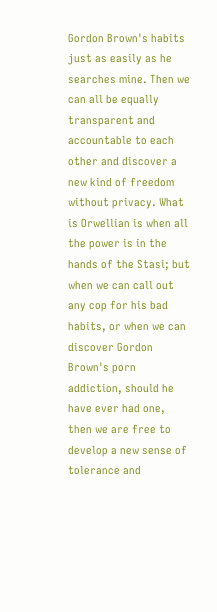Gordon Brown's habits just as easily as he searches mine. Then we can all be equally transparent and accountable to each other and discover a new kind of freedom without privacy. What is Orwellian is when all the power is in the hands of the Stasi; but when we can call out any cop for his bad habits, or when we can discover Gordon Brown's porn addiction, should he have ever had one, then we are free to develop a new sense of tolerance and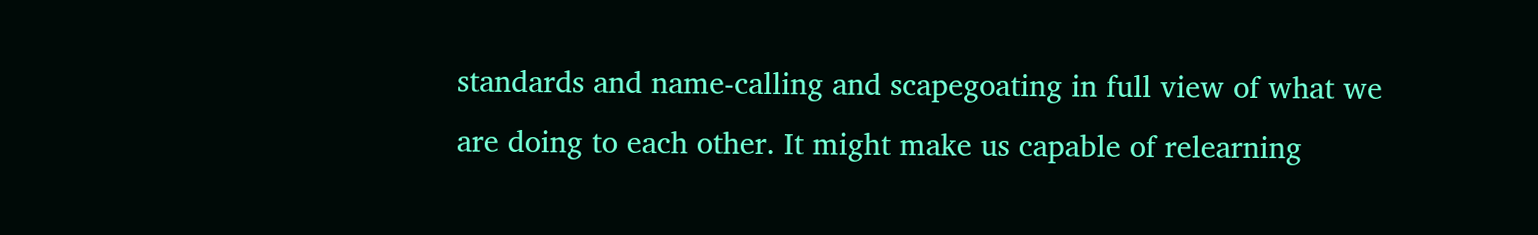standards and name-calling and scapegoating in full view of what we are doing to each other. It might make us capable of relearning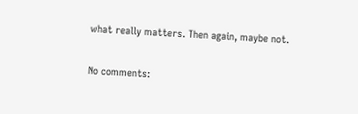what really matters. Then again, maybe not.

No comments: